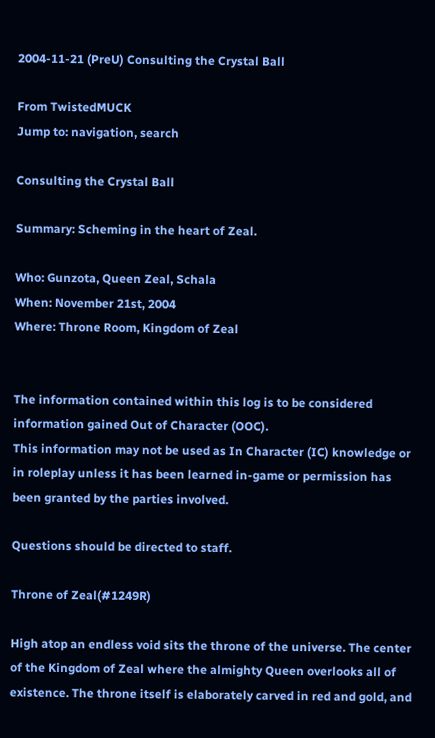2004-11-21 (PreU) Consulting the Crystal Ball

From TwistedMUCK
Jump to: navigation, search

Consulting the Crystal Ball

Summary: Scheming in the heart of Zeal.

Who: Gunzota, Queen Zeal, Schala
When: November 21st, 2004
Where: Throne Room, Kingdom of Zeal


The information contained within this log is to be considered information gained Out of Character (OOC).
This information may not be used as In Character (IC) knowledge or in roleplay unless it has been learned in-game or permission has been granted by the parties involved.

Questions should be directed to staff.

Throne of Zeal(#1249R)

High atop an endless void sits the throne of the universe. The center of the Kingdom of Zeal where the almighty Queen overlooks all of existence. The throne itself is elaborately carved in red and gold, and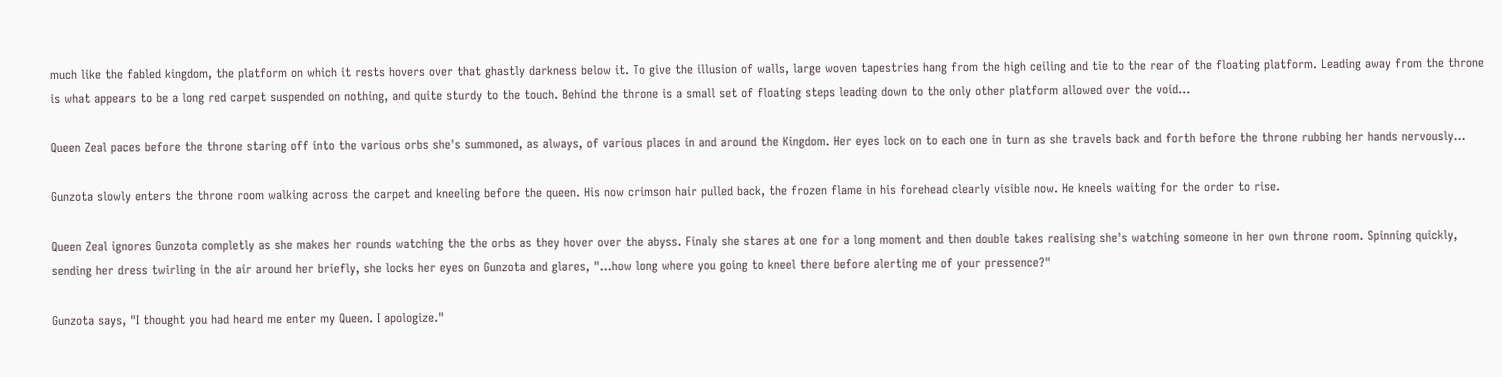much like the fabled kingdom, the platform on which it rests hovers over that ghastly darkness below it. To give the illusion of walls, large woven tapestries hang from the high ceiling and tie to the rear of the floating platform. Leading away from the throne is what appears to be a long red carpet suspended on nothing, and quite sturdy to the touch. Behind the throne is a small set of floating steps leading down to the only other platform allowed over the void...

Queen Zeal paces before the throne staring off into the various orbs she's summoned, as always, of various places in and around the Kingdom. Her eyes lock on to each one in turn as she travels back and forth before the throne rubbing her hands nervously...

Gunzota slowly enters the throne room walking across the carpet and kneeling before the queen. His now crimson hair pulled back, the frozen flame in his forehead clearly visible now. He kneels waiting for the order to rise.

Queen Zeal ignores Gunzota completly as she makes her rounds watching the the orbs as they hover over the abyss. Finaly she stares at one for a long moment and then double takes realising she's watching someone in her own throne room. Spinning quickly, sending her dress twirling in the air around her briefly, she locks her eyes on Gunzota and glares, "...how long where you going to kneel there before alerting me of your pressence?"

Gunzota says, "I thought you had heard me enter my Queen. I apologize."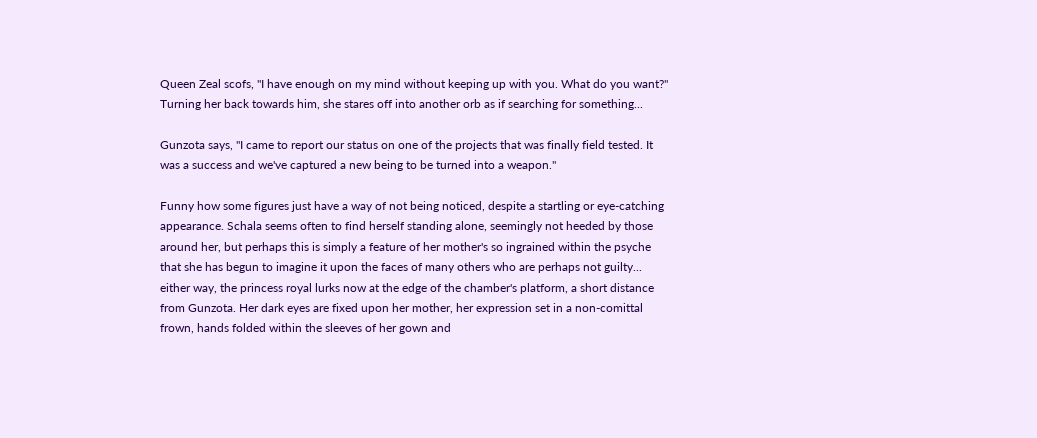Queen Zeal scofs, "I have enough on my mind without keeping up with you. What do you want?" Turning her back towards him, she stares off into another orb as if searching for something...

Gunzota says, "I came to report our status on one of the projects that was finally field tested. It was a success and we've captured a new being to be turned into a weapon."

Funny how some figures just have a way of not being noticed, despite a startling or eye-catching appearance. Schala seems often to find herself standing alone, seemingly not heeded by those around her, but perhaps this is simply a feature of her mother's so ingrained within the psyche that she has begun to imagine it upon the faces of many others who are perhaps not guilty... either way, the princess royal lurks now at the edge of the chamber's platform, a short distance from Gunzota. Her dark eyes are fixed upon her mother, her expression set in a non-comittal frown, hands folded within the sleeves of her gown and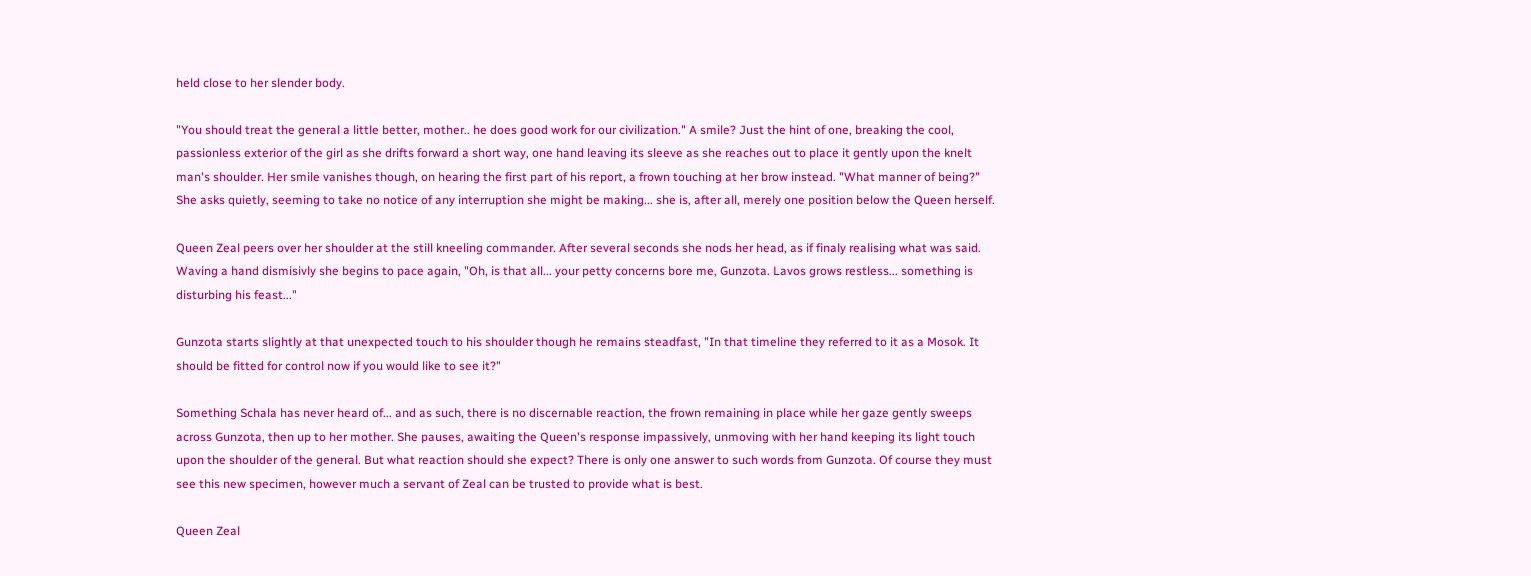held close to her slender body.

"You should treat the general a little better, mother.. he does good work for our civilization." A smile? Just the hint of one, breaking the cool, passionless exterior of the girl as she drifts forward a short way, one hand leaving its sleeve as she reaches out to place it gently upon the knelt man's shoulder. Her smile vanishes though, on hearing the first part of his report, a frown touching at her brow instead. "What manner of being?" She asks quietly, seeming to take no notice of any interruption she might be making... she is, after all, merely one position below the Queen herself.

Queen Zeal peers over her shoulder at the still kneeling commander. After several seconds she nods her head, as if finaly realising what was said. Waving a hand dismisivly she begins to pace again, "Oh, is that all... your petty concerns bore me, Gunzota. Lavos grows restless... something is disturbing his feast..."

Gunzota starts slightly at that unexpected touch to his shoulder though he remains steadfast, "In that timeline they referred to it as a Mosok. It should be fitted for control now if you would like to see it?"

Something Schala has never heard of... and as such, there is no discernable reaction, the frown remaining in place while her gaze gently sweeps across Gunzota, then up to her mother. She pauses, awaiting the Queen's response impassively, unmoving with her hand keeping its light touch upon the shoulder of the general. But what reaction should she expect? There is only one answer to such words from Gunzota. Of course they must see this new specimen, however much a servant of Zeal can be trusted to provide what is best.

Queen Zeal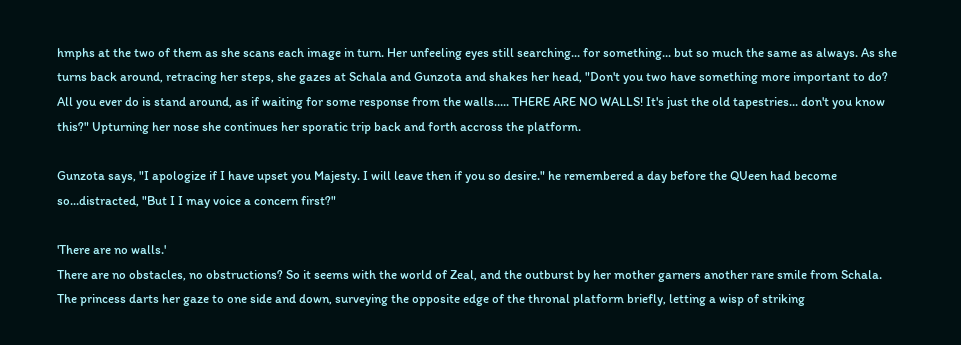hmphs at the two of them as she scans each image in turn. Her unfeeling eyes still searching... for something... but so much the same as always. As she turns back around, retracing her steps, she gazes at Schala and Gunzota and shakes her head, "Don't you two have something more important to do? All you ever do is stand around, as if waiting for some response from the walls..... THERE ARE NO WALLS! It's just the old tapestries... don't you know this?" Upturning her nose she continues her sporatic trip back and forth accross the platform.

Gunzota says, "I apologize if I have upset you Majesty. I will leave then if you so desire." he remembered a day before the QUeen had become so...distracted, "But I I may voice a concern first?"

'There are no walls.'
There are no obstacles, no obstructions? So it seems with the world of Zeal, and the outburst by her mother garners another rare smile from Schala. The princess darts her gaze to one side and down, surveying the opposite edge of the thronal platform briefly, letting a wisp of striking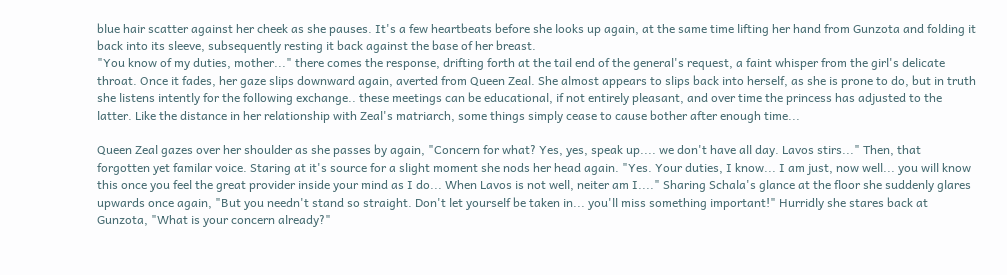blue hair scatter against her cheek as she pauses. It's a few heartbeats before she looks up again, at the same time lifting her hand from Gunzota and folding it back into its sleeve, subsequently resting it back against the base of her breast.
"You know of my duties, mother..." there comes the response, drifting forth at the tail end of the general's request, a faint whisper from the girl's delicate throat. Once it fades, her gaze slips downward again, averted from Queen Zeal. She almost appears to slips back into herself, as she is prone to do, but in truth she listens intently for the following exchange.. these meetings can be educational, if not entirely pleasant, and over time the princess has adjusted to the latter. Like the distance in her relationship with Zeal's matriarch, some things simply cease to cause bother after enough time...

Queen Zeal gazes over her shoulder as she passes by again, "Concern for what? Yes, yes, speak up.... we don't have all day. Lavos stirs..." Then, that forgotten yet familar voice. Staring at it's source for a slight moment she nods her head again. "Yes. Your duties, I know... I am just, now well... you will know this once you feel the great provider inside your mind as I do... When Lavos is not well, neiter am I...." Sharing Schala's glance at the floor she suddenly glares upwards once again, "But you needn't stand so straight. Don't let yourself be taken in... you'll miss something important!" Hurridly she stares back at Gunzota, "What is your concern already?"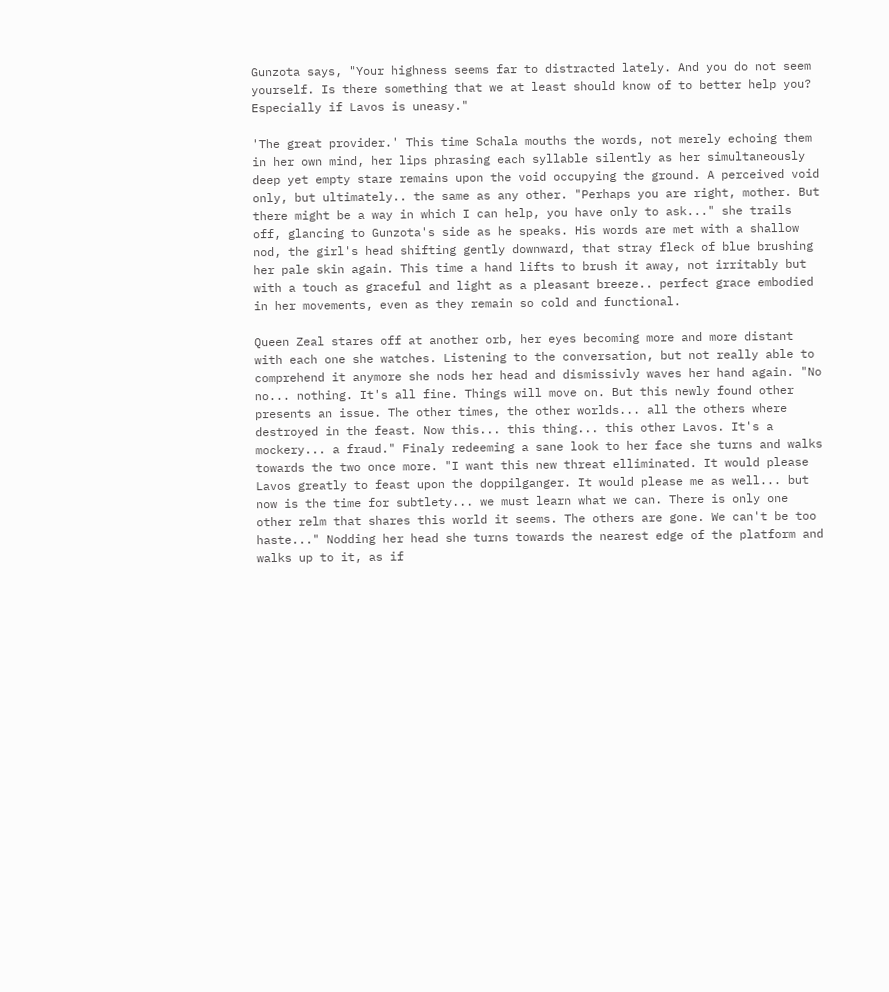Gunzota says, "Your highness seems far to distracted lately. And you do not seem yourself. Is there something that we at least should know of to better help you? Especially if Lavos is uneasy."

'The great provider.' This time Schala mouths the words, not merely echoing them in her own mind, her lips phrasing each syllable silently as her simultaneously deep yet empty stare remains upon the void occupying the ground. A perceived void only, but ultimately.. the same as any other. "Perhaps you are right, mother. But there might be a way in which I can help, you have only to ask..." she trails off, glancing to Gunzota's side as he speaks. His words are met with a shallow nod, the girl's head shifting gently downward, that stray fleck of blue brushing her pale skin again. This time a hand lifts to brush it away, not irritably but with a touch as graceful and light as a pleasant breeze.. perfect grace embodied in her movements, even as they remain so cold and functional.

Queen Zeal stares off at another orb, her eyes becoming more and more distant with each one she watches. Listening to the conversation, but not really able to comprehend it anymore she nods her head and dismissivly waves her hand again. "No no... nothing. It's all fine. Things will move on. But this newly found other presents an issue. The other times, the other worlds... all the others where destroyed in the feast. Now this... this thing... this other Lavos. It's a mockery... a fraud." Finaly redeeming a sane look to her face she turns and walks towards the two once more. "I want this new threat elliminated. It would please Lavos greatly to feast upon the doppilganger. It would please me as well... but now is the time for subtlety... we must learn what we can. There is only one other relm that shares this world it seems. The others are gone. We can't be too haste..." Nodding her head she turns towards the nearest edge of the platform and walks up to it, as if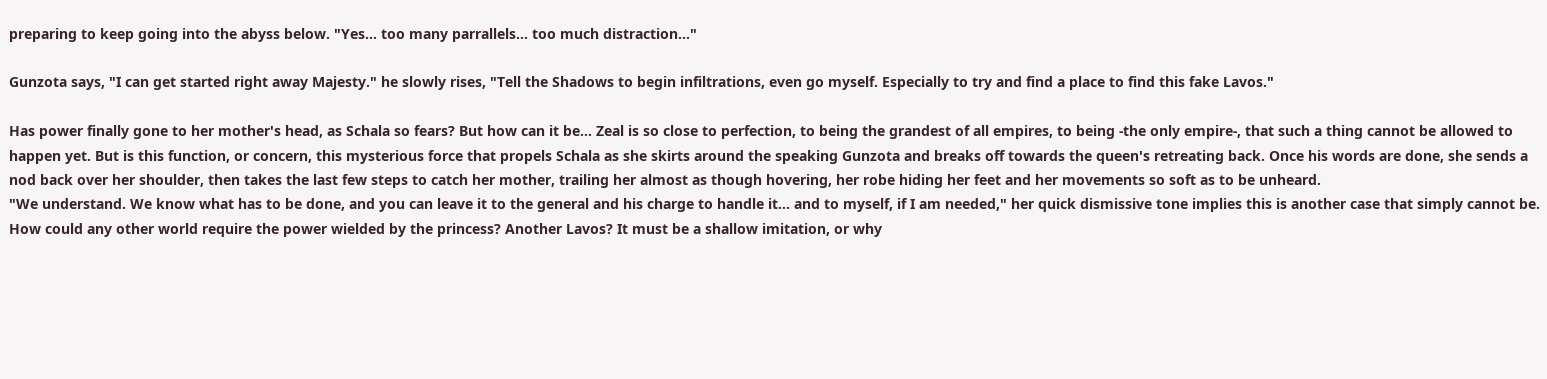preparing to keep going into the abyss below. "Yes... too many parrallels... too much distraction..."

Gunzota says, "I can get started right away Majesty." he slowly rises, "Tell the Shadows to begin infiltrations, even go myself. Especially to try and find a place to find this fake Lavos."

Has power finally gone to her mother's head, as Schala so fears? But how can it be... Zeal is so close to perfection, to being the grandest of all empires, to being -the only empire-, that such a thing cannot be allowed to happen yet. But is this function, or concern, this mysterious force that propels Schala as she skirts around the speaking Gunzota and breaks off towards the queen's retreating back. Once his words are done, she sends a nod back over her shoulder, then takes the last few steps to catch her mother, trailing her almost as though hovering, her robe hiding her feet and her movements so soft as to be unheard.
"We understand. We know what has to be done, and you can leave it to the general and his charge to handle it... and to myself, if I am needed," her quick dismissive tone implies this is another case that simply cannot be. How could any other world require the power wielded by the princess? Another Lavos? It must be a shallow imitation, or why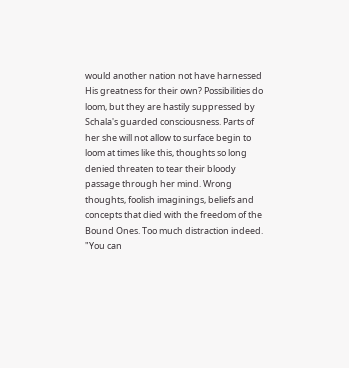would another nation not have harnessed His greatness for their own? Possibilities do loom, but they are hastily suppressed by Schala's guarded consciousness. Parts of her she will not allow to surface begin to loom at times like this, thoughts so long denied threaten to tear their bloody passage through her mind. Wrong thoughts, foolish imaginings, beliefs and concepts that died with the freedom of the Bound Ones. Too much distraction indeed. "You can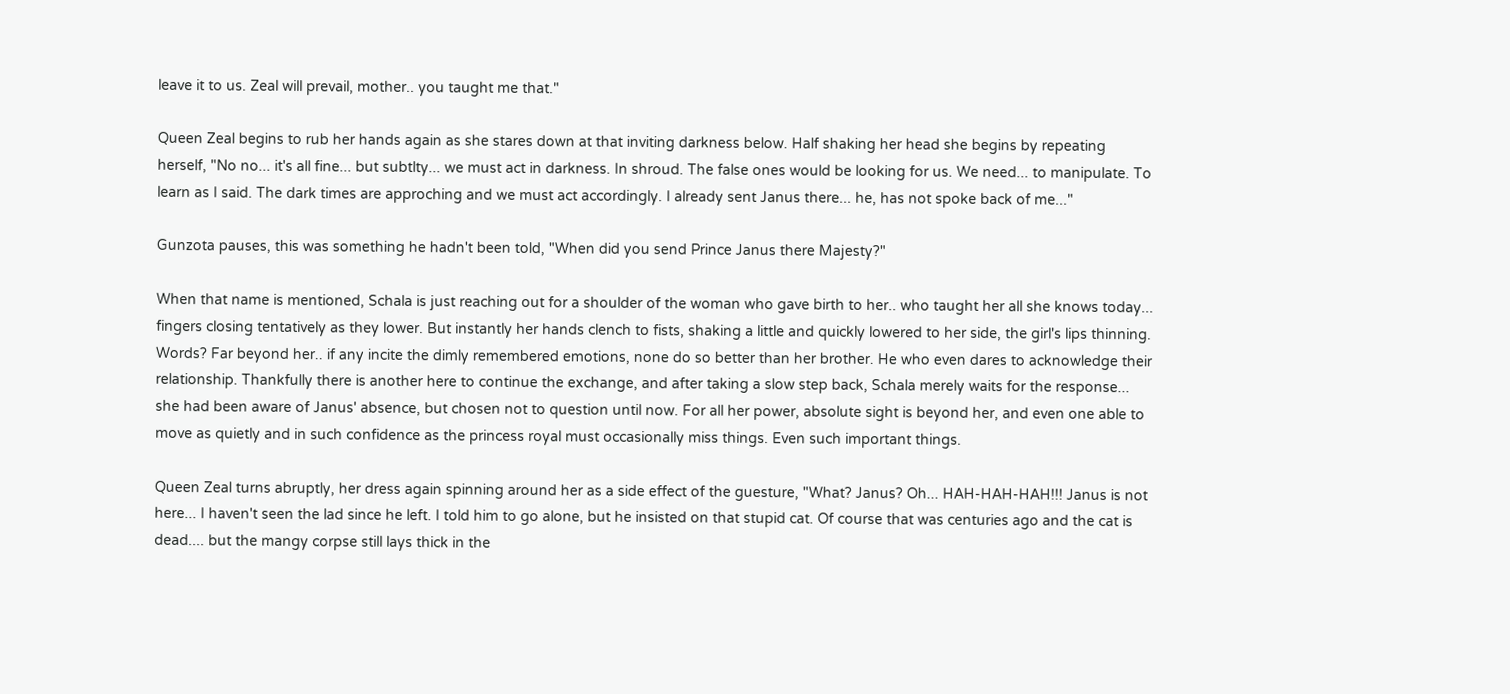leave it to us. Zeal will prevail, mother.. you taught me that."

Queen Zeal begins to rub her hands again as she stares down at that inviting darkness below. Half shaking her head she begins by repeating herself, "No no... it's all fine... but subtlty... we must act in darkness. In shroud. The false ones would be looking for us. We need... to manipulate. To learn as I said. The dark times are approching and we must act accordingly. I already sent Janus there... he, has not spoke back of me..."

Gunzota pauses, this was something he hadn't been told, "When did you send Prince Janus there Majesty?"

When that name is mentioned, Schala is just reaching out for a shoulder of the woman who gave birth to her.. who taught her all she knows today... fingers closing tentatively as they lower. But instantly her hands clench to fists, shaking a little and quickly lowered to her side, the girl's lips thinning. Words? Far beyond her.. if any incite the dimly remembered emotions, none do so better than her brother. He who even dares to acknowledge their relationship. Thankfully there is another here to continue the exchange, and after taking a slow step back, Schala merely waits for the response... she had been aware of Janus' absence, but chosen not to question until now. For all her power, absolute sight is beyond her, and even one able to move as quietly and in such confidence as the princess royal must occasionally miss things. Even such important things.

Queen Zeal turns abruptly, her dress again spinning around her as a side effect of the guesture, "What? Janus? Oh... HAH-HAH-HAH!!! Janus is not here... I haven't seen the lad since he left. I told him to go alone, but he insisted on that stupid cat. Of course that was centuries ago and the cat is dead.... but the mangy corpse still lays thick in the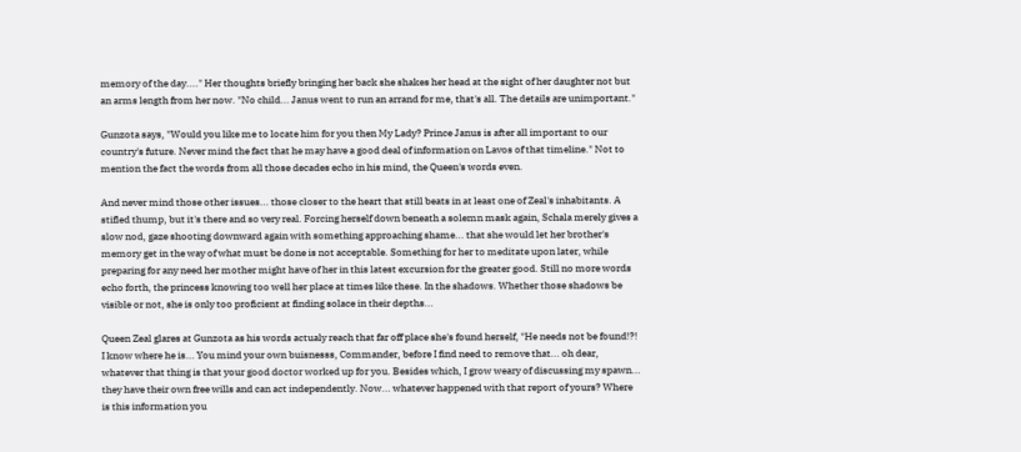memory of the day...." Her thoughts briefly bringing her back she shakes her head at the sight of her daughter not but an arms length from her now. "No child... Janus went to run an arrand for me, that's all. The details are unimportant."

Gunzota says, "Would you like me to locate him for you then My Lady? Prince Janus is after all important to our country's future. Never mind the fact that he may have a good deal of information on Lavos of that timeline." Not to mention the fact the words from all those decades echo in his mind, the Queen's words even.

And never mind those other issues... those closer to the heart that still beats in at least one of Zeal's inhabitants. A stifled thump, but it's there and so very real. Forcing herself down beneath a solemn mask again, Schala merely gives a slow nod, gaze shooting downward again with something approaching shame... that she would let her brother's memory get in the way of what must be done is not acceptable. Something for her to meditate upon later, while preparing for any need her mother might have of her in this latest excursion for the greater good. Still no more words echo forth, the princess knowing too well her place at times like these. In the shadows. Whether those shadows be visible or not, she is only too proficient at finding solace in their depths...

Queen Zeal glares at Gunzota as his words actualy reach that far off place she's found herself, "He needs not be found!?! I know where he is... You mind your own buisnesss, Commander, before I find need to remove that... oh dear, whatever that thing is that your good doctor worked up for you. Besides which, I grow weary of discussing my spawn... they have their own free wills and can act independently. Now... whatever happened with that report of yours? Where is this information you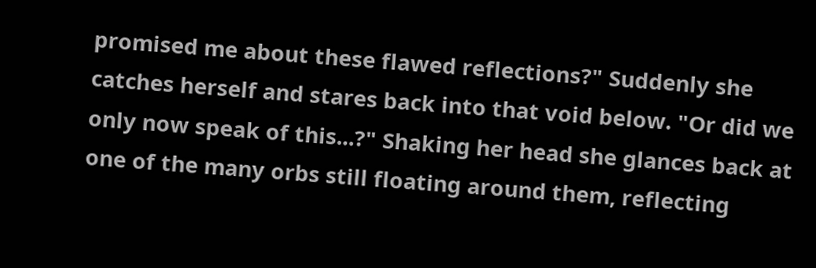promised me about these flawed reflections?" Suddenly she catches herself and stares back into that void below. "Or did we only now speak of this...?" Shaking her head she glances back at one of the many orbs still floating around them, reflecting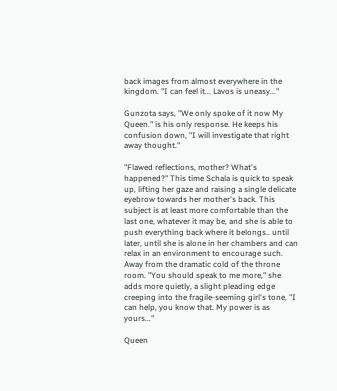back images from almost everywhere in the kingdom. "I can feel it... Lavos is uneasy..."

Gunzota says, "We only spoke of it now My Queen." is his only response. He keeps his confusion down, "I will investigate that right away thought."

"Flawed reflections, mother? What's happened?" This time Schala is quick to speak up, lifting her gaze and raising a single delicate eyebrow towards her mother's back. This subject is at least more comfortable than the last one, whatever it may be, and she is able to push everything back where it belongs.. until later, until she is alone in her chambers and can relax in an environment to encourage such. Away from the dramatic cold of the throne room. "You should speak to me more," she adds more quietly, a slight pleading edge creeping into the fragile-seeming girl's tone, "I can help, you know that. My power is as yours..."

Queen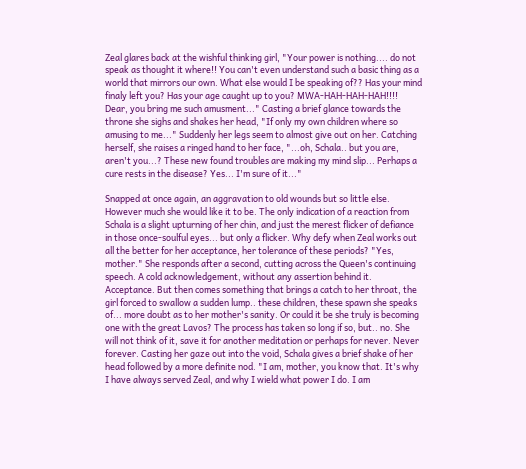Zeal glares back at the wishful thinking girl, "Your power is nothing.... do not speak as thought it where!! You can't even understand such a basic thing as a world that mirrors our own. What else would I be speaking of?? Has your mind finaly left you? Has your age caught up to you? MWA-HAH-HAH-HAH!!!! Dear, you bring me such amusment..." Casting a brief glance towards the throne she sighs and shakes her head, "If only my own children where so amusing to me..." Suddenly her legs seem to almost give out on her. Catching herself, she raises a ringed hand to her face, "...oh, Schala.. but you are, aren't you...? These new found troubles are making my mind slip... Perhaps a cure rests in the disease? Yes... I'm sure of it..."

Snapped at once again, an aggravation to old wounds but so little else. However much she would like it to be. The only indication of a reaction from Schala is a slight upturning of her chin, and just the merest flicker of defiance in those once-soulful eyes... but only a flicker. Why defy when Zeal works out all the better for her acceptance, her tolerance of these periods? "Yes, mother." She responds after a second, cutting across the Queen's continuing speech. A cold acknowledgement, without any assertion behind it. Acceptance. But then comes something that brings a catch to her throat, the girl forced to swallow a sudden lump.. these children, these spawn she speaks of... more doubt as to her mother's sanity. Or could it be she truly is becoming one with the great Lavos? The process has taken so long if so, but.. no. She will not think of it, save it for another meditation or perhaps for never. Never forever. Casting her gaze out into the void, Schala gives a brief shake of her head followed by a more definite nod. "I am, mother, you know that. It's why I have always served Zeal, and why I wield what power I do. I am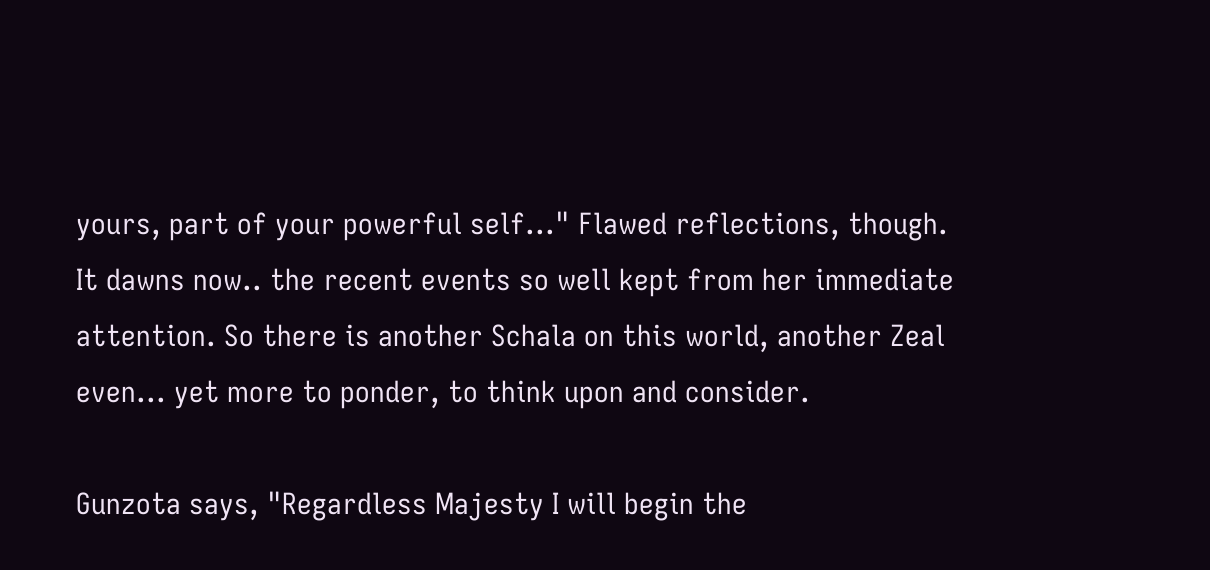yours, part of your powerful self..." Flawed reflections, though. It dawns now.. the recent events so well kept from her immediate attention. So there is another Schala on this world, another Zeal even... yet more to ponder, to think upon and consider.

Gunzota says, "Regardless Majesty I will begin the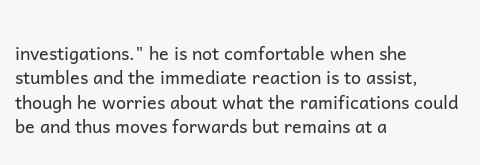investigations." he is not comfortable when she stumbles and the immediate reaction is to assist, though he worries about what the ramifications could be and thus moves forwards but remains at a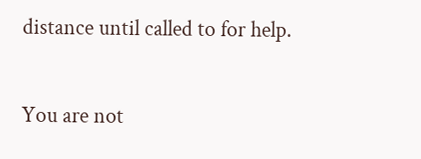distance until called to for help.

You are not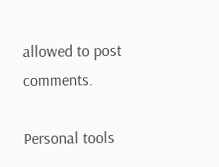allowed to post comments.

Personal tools